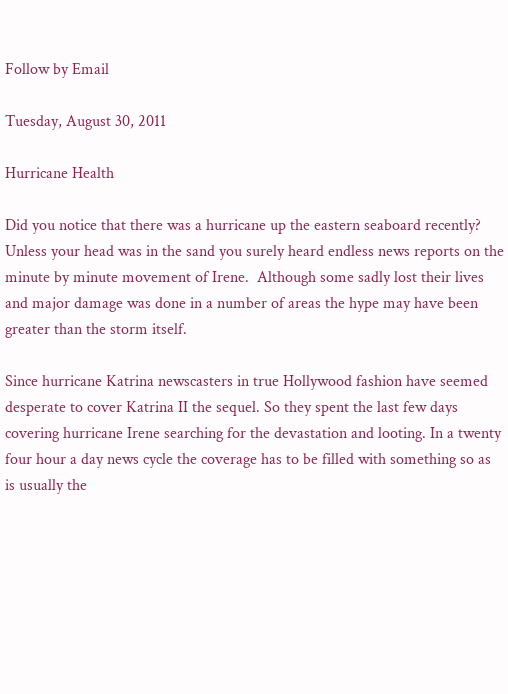Follow by Email

Tuesday, August 30, 2011

Hurricane Health

Did you notice that there was a hurricane up the eastern seaboard recently? Unless your head was in the sand you surely heard endless news reports on the minute by minute movement of Irene.  Although some sadly lost their lives and major damage was done in a number of areas the hype may have been greater than the storm itself.

Since hurricane Katrina newscasters in true Hollywood fashion have seemed desperate to cover Katrina II the sequel. So they spent the last few days covering hurricane Irene searching for the devastation and looting. In a twenty four hour a day news cycle the coverage has to be filled with something so as is usually the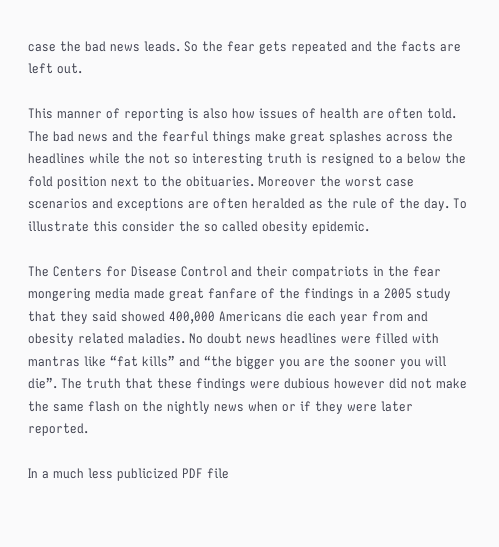case the bad news leads. So the fear gets repeated and the facts are left out.

This manner of reporting is also how issues of health are often told. The bad news and the fearful things make great splashes across the headlines while the not so interesting truth is resigned to a below the fold position next to the obituaries. Moreover the worst case scenarios and exceptions are often heralded as the rule of the day. To illustrate this consider the so called obesity epidemic.

The Centers for Disease Control and their compatriots in the fear mongering media made great fanfare of the findings in a 2005 study that they said showed 400,000 Americans die each year from and obesity related maladies. No doubt news headlines were filled with mantras like “fat kills” and “the bigger you are the sooner you will die”. The truth that these findings were dubious however did not make the same flash on the nightly news when or if they were later reported.

In a much less publicized PDF file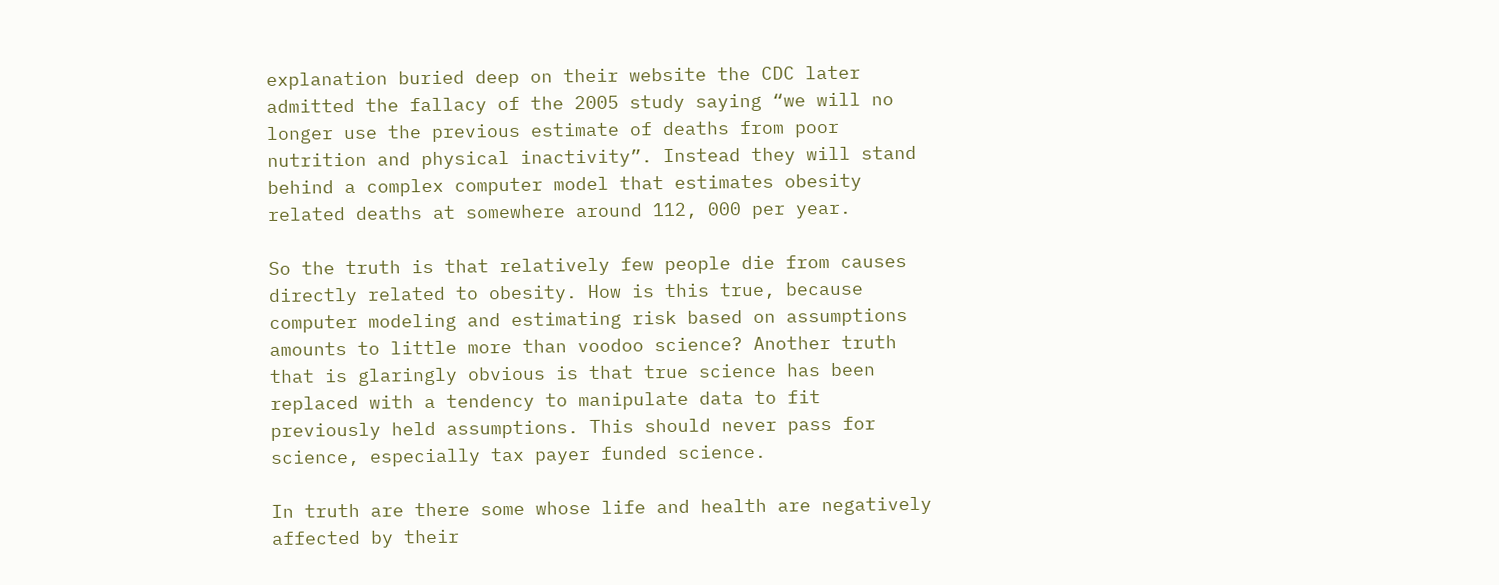explanation buried deep on their website the CDC later admitted the fallacy of the 2005 study saying “we will no longer use the previous estimate of deaths from poor nutrition and physical inactivity”. Instead they will stand behind a complex computer model that estimates obesity related deaths at somewhere around 112, 000 per year.

So the truth is that relatively few people die from causes directly related to obesity. How is this true, because computer modeling and estimating risk based on assumptions amounts to little more than voodoo science? Another truth that is glaringly obvious is that true science has been replaced with a tendency to manipulate data to fit previously held assumptions. This should never pass for science, especially tax payer funded science.

In truth are there some whose life and health are negatively affected by their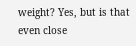weight? Yes, but is that even close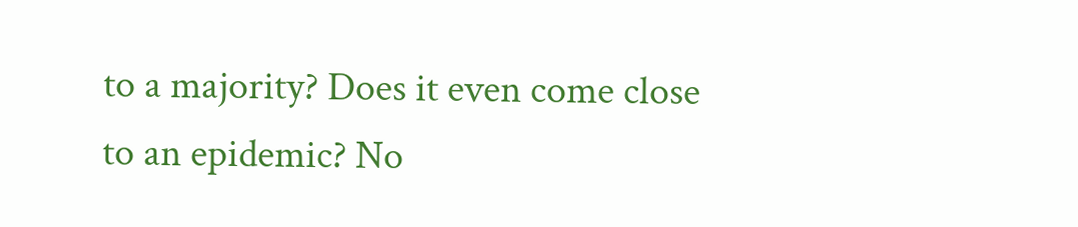to a majority? Does it even come close to an epidemic? No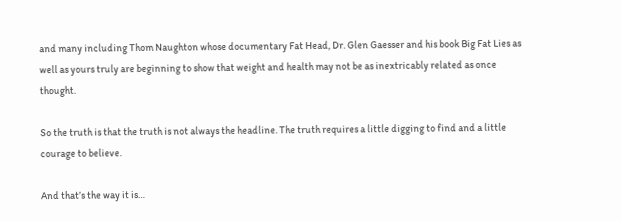and many including Thom Naughton whose documentary Fat Head, Dr. Glen Gaesser and his book Big Fat Lies as well as yours truly are beginning to show that weight and health may not be as inextricably related as once thought.

So the truth is that the truth is not always the headline. The truth requires a little digging to find and a little courage to believe.

And that’s the way it is…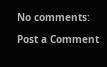No comments:

Post a Comment